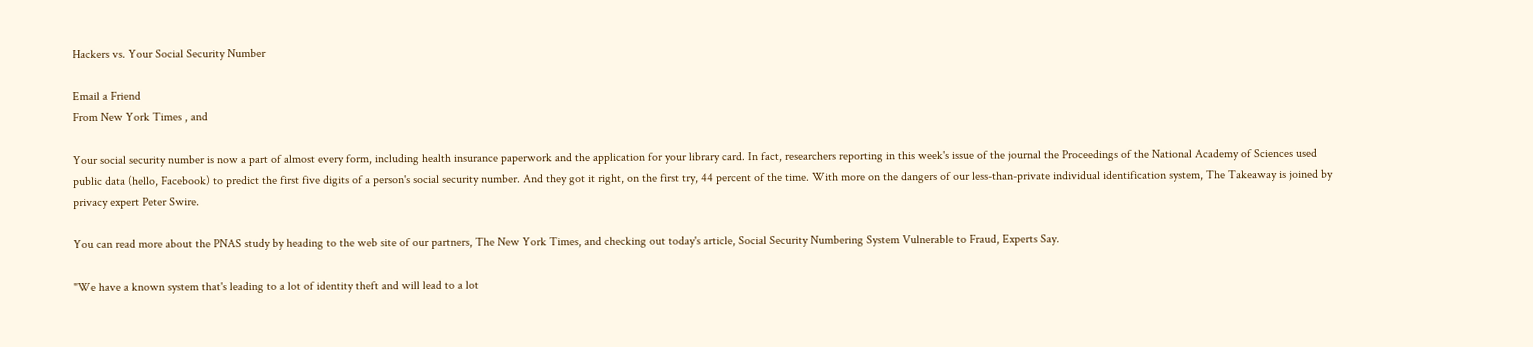Hackers vs. Your Social Security Number

Email a Friend
From New York Times , and

Your social security number is now a part of almost every form, including health insurance paperwork and the application for your library card. In fact, researchers reporting in this week's issue of the journal the Proceedings of the National Academy of Sciences used public data (hello, Facebook) to predict the first five digits of a person's social security number. And they got it right, on the first try, 44 percent of the time. With more on the dangers of our less-than-private individual identification system, The Takeaway is joined by privacy expert Peter Swire.

You can read more about the PNAS study by heading to the web site of our partners, The New York Times, and checking out today's article, Social Security Numbering System Vulnerable to Fraud, Experts Say.

"We have a known system that's leading to a lot of identity theft and will lead to a lot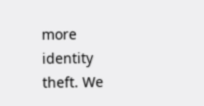more identity theft. We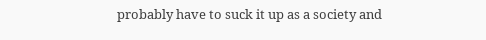probably have to suck it up as a society and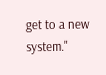get to a new system."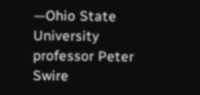—Ohio State University professor Peter Swire